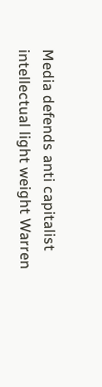Media defends anti capitalist intellectual light weight Warren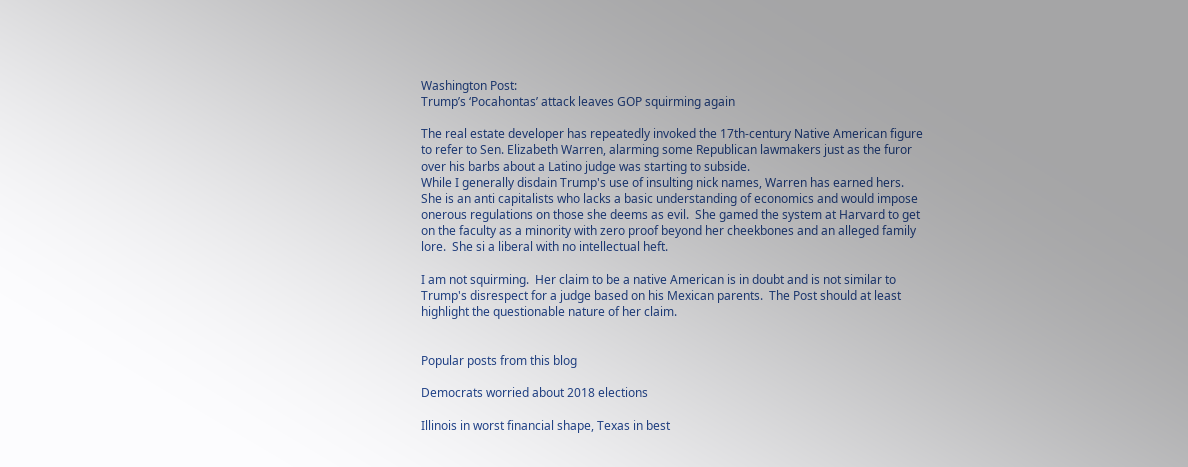Washington Post:
Trump’s ‘Pocahontas’ attack leaves GOP squirming again

The real estate developer has repeatedly invoked the 17th-century Native American figure to refer to Sen. Elizabeth Warren, alarming some Republican lawmakers just as the furor over his barbs about a Latino judge was starting to subside.
While I generally disdain Trump's use of insulting nick names, Warren has earned hers.  She is an anti capitalists who lacks a basic understanding of economics and would impose onerous regulations on those she deems as evil.  She gamed the system at Harvard to get on the faculty as a minority with zero proof beyond her cheekbones and an alleged family lore.  She si a liberal with no intellectual heft.

I am not squirming.  Her claim to be a native American is in doubt and is not similar to Trump's disrespect for a judge based on his Mexican parents.  The Post should at least highlight the questionable nature of her claim.


Popular posts from this blog

Democrats worried about 2018 elections

Illinois in worst financial shape, Texas in best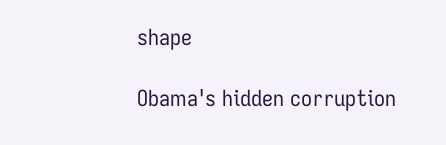shape

Obama's hidden corruption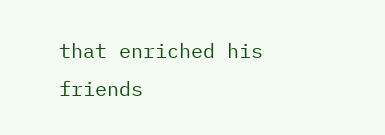that enriched his friends